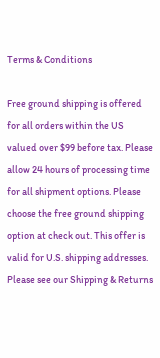Terms & Conditions

Free ground shipping is offered for all orders within the US valued over $99 before tax. Please allow 24 hours of processing time for all shipment options. Please choose the free ground shipping option at check out. This offer is valid for U.S. shipping addresses. Please see our Shipping & Returns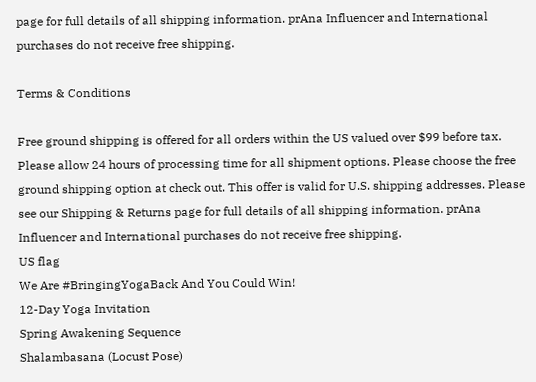page for full details of all shipping information. prAna Influencer and International purchases do not receive free shipping.

Terms & Conditions

Free ground shipping is offered for all orders within the US valued over $99 before tax. Please allow 24 hours of processing time for all shipment options. Please choose the free ground shipping option at check out. This offer is valid for U.S. shipping addresses. Please see our Shipping & Returns page for full details of all shipping information. prAna Influencer and International purchases do not receive free shipping.
US flag
We Are #BringingYogaBack And You Could Win!
12-Day Yoga Invitation
Spring Awakening Sequence
Shalambasana (Locust Pose)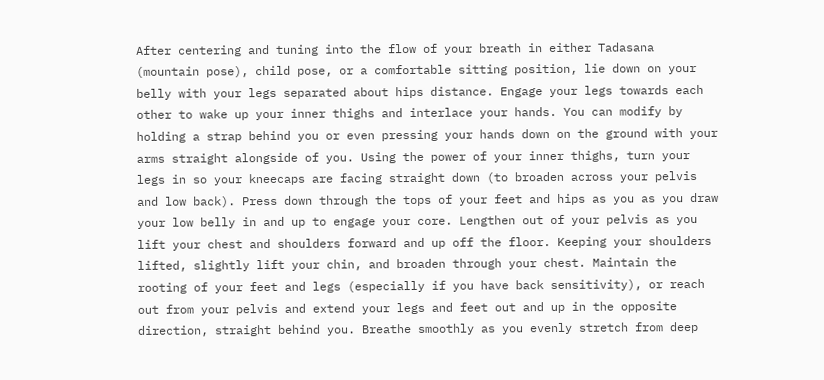After centering and tuning into the flow of your breath in either Tadasana (mountain pose), child pose, or a comfortable sitting position, lie down on your belly with your legs separated about hips distance. Engage your legs towards each other to wake up your inner thighs and interlace your hands. You can modify by holding a strap behind you or even pressing your hands down on the ground with your arms straight alongside of you. Using the power of your inner thighs, turn your legs in so your kneecaps are facing straight down (to broaden across your pelvis and low back). Press down through the tops of your feet and hips as you as you draw your low belly in and up to engage your core. Lengthen out of your pelvis as you lift your chest and shoulders forward and up off the floor. Keeping your shoulders lifted, slightly lift your chin, and broaden through your chest. Maintain the rooting of your feet and legs (especially if you have back sensitivity), or reach out from your pelvis and extend your legs and feet out and up in the opposite direction, straight behind you. Breathe smoothly as you evenly stretch from deep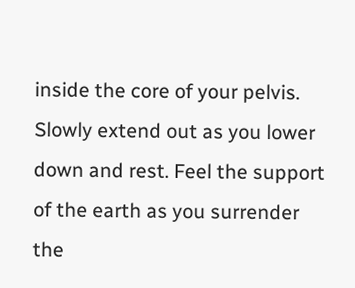inside the core of your pelvis. Slowly extend out as you lower down and rest. Feel the support of the earth as you surrender the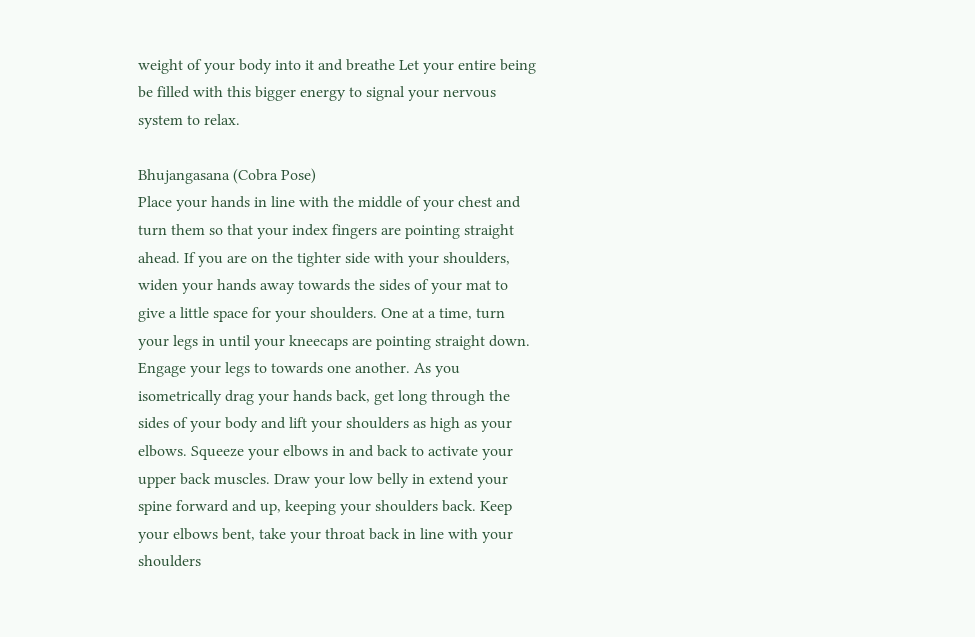weight of your body into it and breathe Let your entire being be filled with this bigger energy to signal your nervous system to relax.

Bhujangasana (Cobra Pose)
Place your hands in line with the middle of your chest and turn them so that your index fingers are pointing straight ahead. If you are on the tighter side with your shoulders, widen your hands away towards the sides of your mat to give a little space for your shoulders. One at a time, turn your legs in until your kneecaps are pointing straight down. Engage your legs to towards one another. As you isometrically drag your hands back, get long through the sides of your body and lift your shoulders as high as your elbows. Squeeze your elbows in and back to activate your upper back muscles. Draw your low belly in extend your spine forward and up, keeping your shoulders back. Keep your elbows bent, take your throat back in line with your shoulders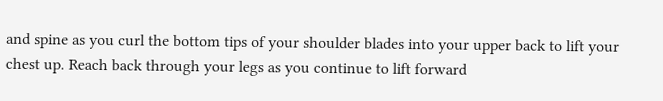and spine as you curl the bottom tips of your shoulder blades into your upper back to lift your chest up. Reach back through your legs as you continue to lift forward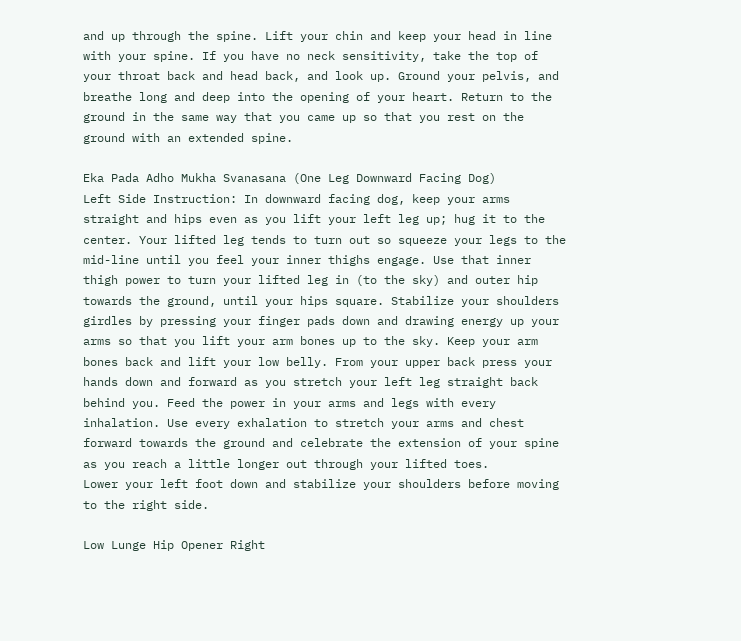and up through the spine. Lift your chin and keep your head in line with your spine. If you have no neck sensitivity, take the top of your throat back and head back, and look up. Ground your pelvis, and breathe long and deep into the opening of your heart. Return to the ground in the same way that you came up so that you rest on the ground with an extended spine.

Eka Pada Adho Mukha Svanasana (One Leg Downward Facing Dog)
Left Side Instruction: In downward facing dog, keep your arms straight and hips even as you lift your left leg up; hug it to the center. Your lifted leg tends to turn out so squeeze your legs to the mid-line until you feel your inner thighs engage. Use that inner thigh power to turn your lifted leg in (to the sky) and outer hip towards the ground, until your hips square. Stabilize your shoulders girdles by pressing your finger pads down and drawing energy up your arms so that you lift your arm bones up to the sky. Keep your arm bones back and lift your low belly. From your upper back press your hands down and forward as you stretch your left leg straight back behind you. Feed the power in your arms and legs with every inhalation. Use every exhalation to stretch your arms and chest forward towards the ground and celebrate the extension of your spine as you reach a little longer out through your lifted toes.
Lower your left foot down and stabilize your shoulders before moving to the right side.

Low Lunge Hip Opener Right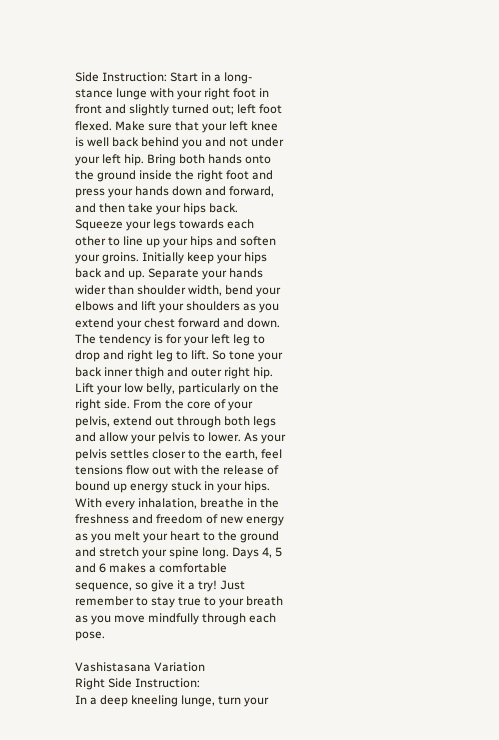Side Instruction: Start in a long-stance lunge with your right foot in front and slightly turned out; left foot flexed. Make sure that your left knee is well back behind you and not under your left hip. Bring both hands onto the ground inside the right foot and press your hands down and forward, and then take your hips back. Squeeze your legs towards each other to line up your hips and soften your groins. Initially keep your hips back and up. Separate your hands wider than shoulder width, bend your elbows and lift your shoulders as you extend your chest forward and down. The tendency is for your left leg to drop and right leg to lift. So tone your back inner thigh and outer right hip. Lift your low belly, particularly on the right side. From the core of your pelvis, extend out through both legs and allow your pelvis to lower. As your pelvis settles closer to the earth, feel tensions flow out with the release of bound up energy stuck in your hips. With every inhalation, breathe in the freshness and freedom of new energy as you melt your heart to the ground and stretch your spine long. Days 4, 5 and 6 makes a comfortable sequence, so give it a try! Just remember to stay true to your breath as you move mindfully through each pose.

Vashistasana Variation
Right Side Instruction:
In a deep kneeling lunge, turn your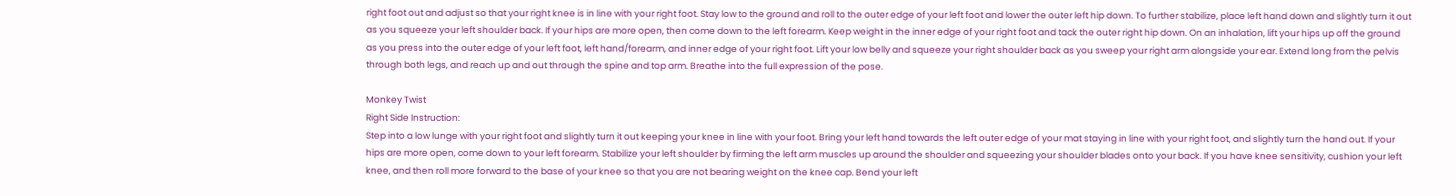right foot out and adjust so that your right knee is in line with your right foot. Stay low to the ground and roll to the outer edge of your left foot and lower the outer left hip down. To further stabilize, place left hand down and slightly turn it out as you squeeze your left shoulder back. If your hips are more open, then come down to the left forearm. Keep weight in the inner edge of your right foot and tack the outer right hip down. On an inhalation, lift your hips up off the ground as you press into the outer edge of your left foot, left hand/forearm, and inner edge of your right foot. Lift your low belly and squeeze your right shoulder back as you sweep your right arm alongside your ear. Extend long from the pelvis through both legs, and reach up and out through the spine and top arm. Breathe into the full expression of the pose.

Monkey Twist
Right Side Instruction:
Step into a low lunge with your right foot and slightly turn it out keeping your knee in line with your foot. Bring your left hand towards the left outer edge of your mat staying in line with your right foot, and slightly turn the hand out. If your hips are more open, come down to your left forearm. Stabilize your left shoulder by firming the left arm muscles up around the shoulder and squeezing your shoulder blades onto your back. If you have knee sensitivity, cushion your left knee, and then roll more forward to the base of your knee so that you are not bearing weight on the knee cap. Bend your left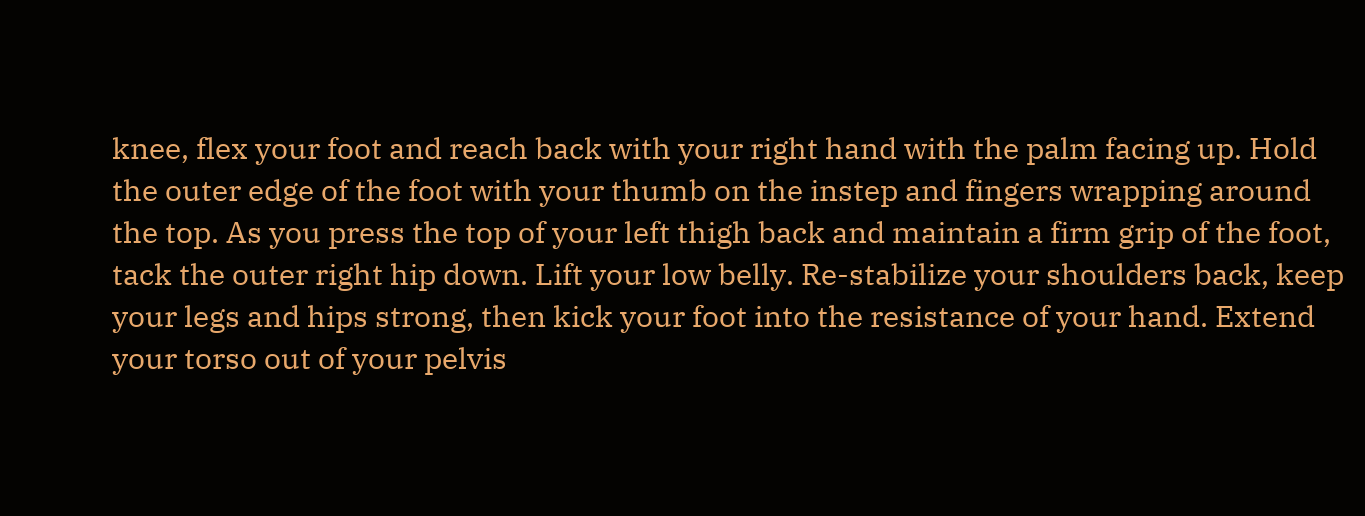knee, flex your foot and reach back with your right hand with the palm facing up. Hold the outer edge of the foot with your thumb on the instep and fingers wrapping around the top. As you press the top of your left thigh back and maintain a firm grip of the foot, tack the outer right hip down. Lift your low belly. Re-stabilize your shoulders back, keep your legs and hips strong, then kick your foot into the resistance of your hand. Extend your torso out of your pelvis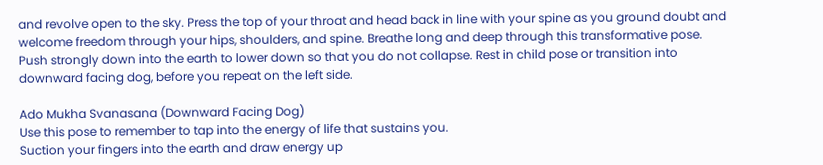and revolve open to the sky. Press the top of your throat and head back in line with your spine as you ground doubt and welcome freedom through your hips, shoulders, and spine. Breathe long and deep through this transformative pose. Push strongly down into the earth to lower down so that you do not collapse. Rest in child pose or transition into downward facing dog, before you repeat on the left side.

Ado Mukha Svanasana (Downward Facing Dog)
Use this pose to remember to tap into the energy of life that sustains you.
Suction your fingers into the earth and draw energy up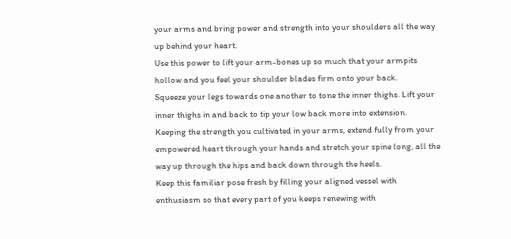your arms and bring power and strength into your shoulders all the way up behind your heart.
Use this power to lift your arm-bones up so much that your armpits hollow and you feel your shoulder blades firm onto your back.
Squeeze your legs towards one another to tone the inner thighs. Lift your inner thighs in and back to tip your low back more into extension.
Keeping the strength you cultivated in your arms, extend fully from your empowered heart through your hands and stretch your spine long, all the way up through the hips and back down through the heels.
Keep this familiar pose fresh by filling your aligned vessel with enthusiasm so that every part of you keeps renewing with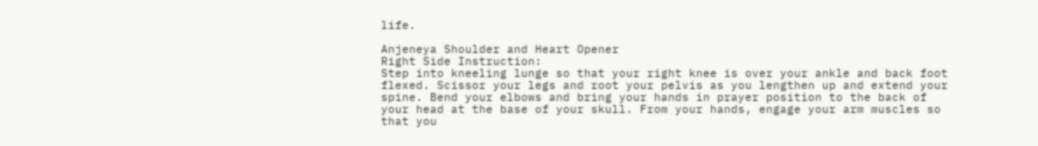life.

Anjeneya Shoulder and Heart Opener
Right Side Instruction:
Step into kneeling lunge so that your right knee is over your ankle and back foot flexed. Scissor your legs and root your pelvis as you lengthen up and extend your spine. Bend your elbows and bring your hands in prayer position to the back of your head at the base of your skull. From your hands, engage your arm muscles so that you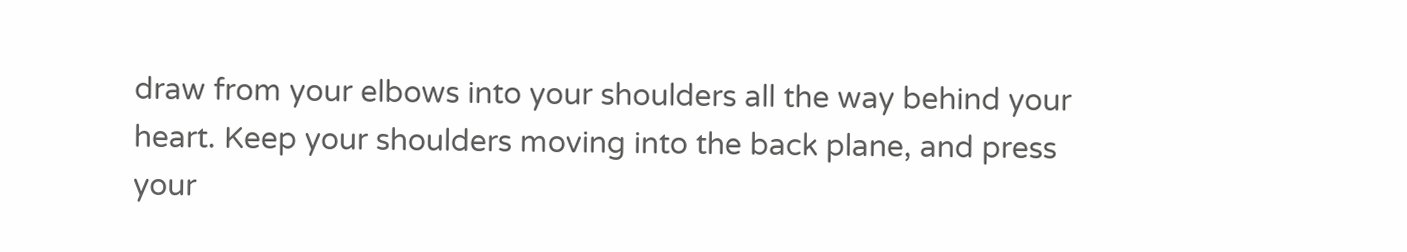draw from your elbows into your shoulders all the way behind your heart. Keep your shoulders moving into the back plane, and press your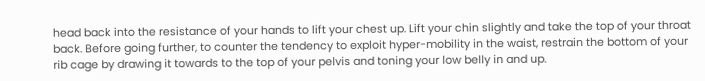head back into the resistance of your hands to lift your chest up. Lift your chin slightly and take the top of your throat back. Before going further, to counter the tendency to exploit hyper-mobility in the waist, restrain the bottom of your rib cage by drawing it towards to the top of your pelvis and toning your low belly in and up.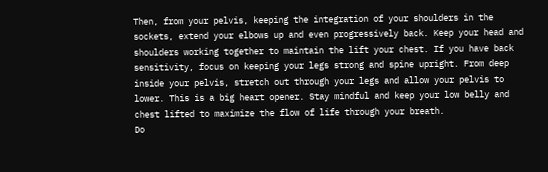Then, from your pelvis, keeping the integration of your shoulders in the sockets, extend your elbows up and even progressively back. Keep your head and shoulders working together to maintain the lift your chest. If you have back sensitivity, focus on keeping your legs strong and spine upright. From deep inside your pelvis, stretch out through your legs and allow your pelvis to lower. This is a big heart opener. Stay mindful and keep your low belly and chest lifted to maximize the flow of life through your breath.
Do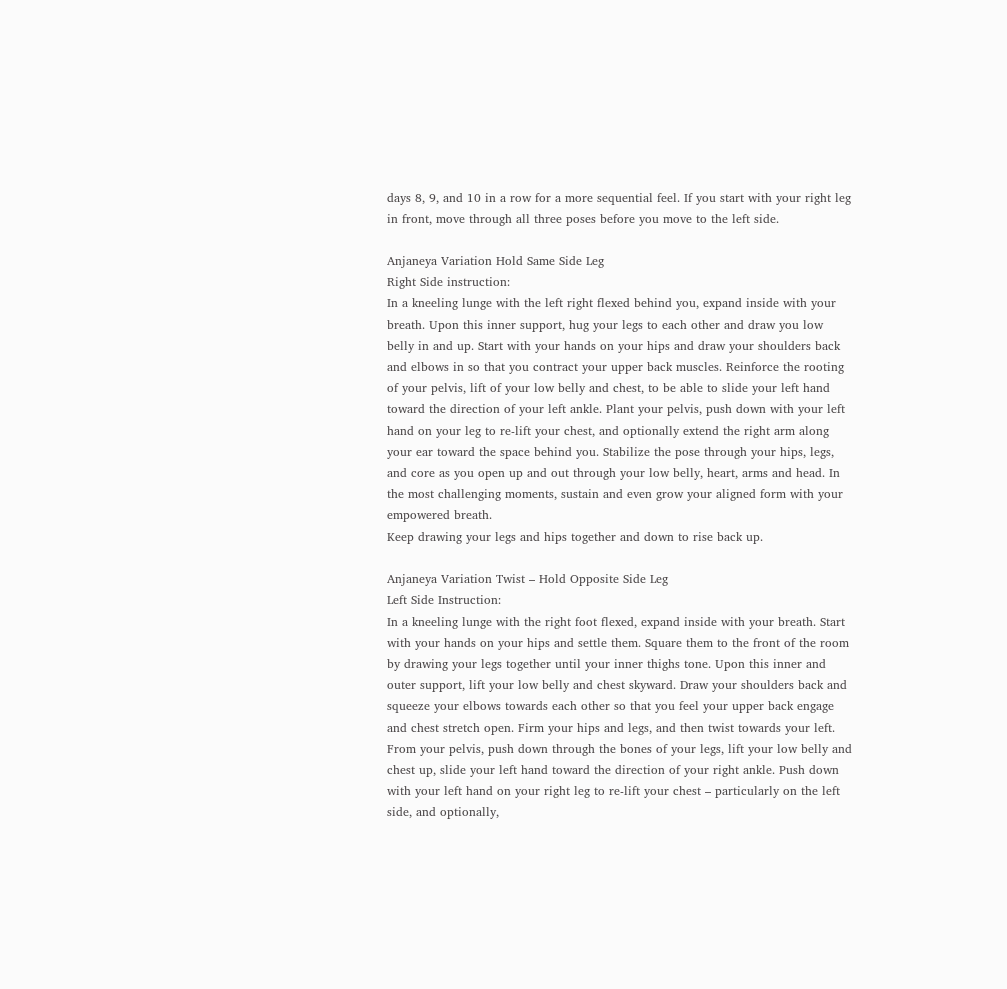days 8, 9, and 10 in a row for a more sequential feel. If you start with your right leg in front, move through all three poses before you move to the left side.

Anjaneya Variation Hold Same Side Leg
Right Side instruction:
In a kneeling lunge with the left right flexed behind you, expand inside with your breath. Upon this inner support, hug your legs to each other and draw you low belly in and up. Start with your hands on your hips and draw your shoulders back and elbows in so that you contract your upper back muscles. Reinforce the rooting of your pelvis, lift of your low belly and chest, to be able to slide your left hand toward the direction of your left ankle. Plant your pelvis, push down with your left hand on your leg to re-lift your chest, and optionally extend the right arm along your ear toward the space behind you. Stabilize the pose through your hips, legs, and core as you open up and out through your low belly, heart, arms and head. In the most challenging moments, sustain and even grow your aligned form with your empowered breath.
Keep drawing your legs and hips together and down to rise back up.

Anjaneya Variation Twist – Hold Opposite Side Leg
Left Side Instruction:
In a kneeling lunge with the right foot flexed, expand inside with your breath. Start with your hands on your hips and settle them. Square them to the front of the room by drawing your legs together until your inner thighs tone. Upon this inner and outer support, lift your low belly and chest skyward. Draw your shoulders back and squeeze your elbows towards each other so that you feel your upper back engage and chest stretch open. Firm your hips and legs, and then twist towards your left. From your pelvis, push down through the bones of your legs, lift your low belly and chest up, slide your left hand toward the direction of your right ankle. Push down with your left hand on your right leg to re-lift your chest – particularly on the left side, and optionally,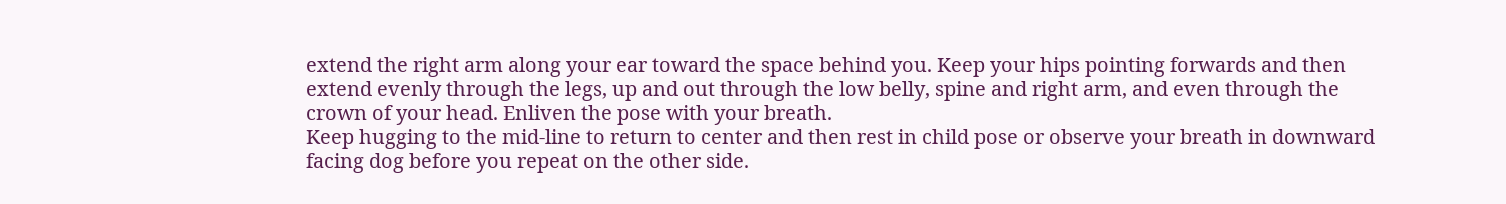extend the right arm along your ear toward the space behind you. Keep your hips pointing forwards and then extend evenly through the legs, up and out through the low belly, spine and right arm, and even through the crown of your head. Enliven the pose with your breath.
Keep hugging to the mid-line to return to center and then rest in child pose or observe your breath in downward facing dog before you repeat on the other side.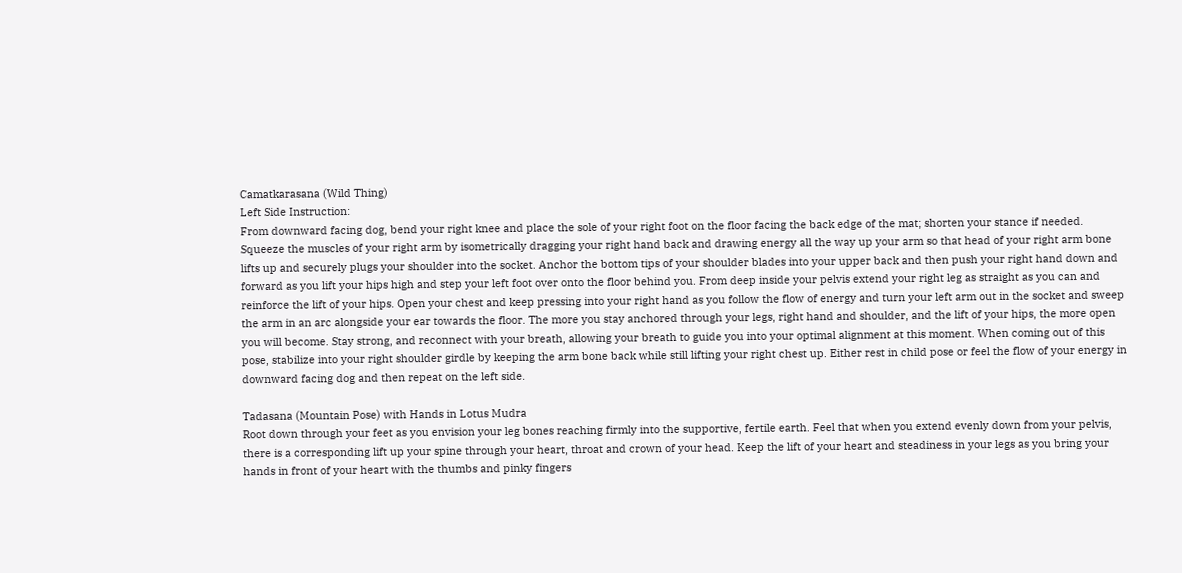Camatkarasana (Wild Thing)
Left Side Instruction:
From downward facing dog, bend your right knee and place the sole of your right foot on the floor facing the back edge of the mat; shorten your stance if needed. Squeeze the muscles of your right arm by isometrically dragging your right hand back and drawing energy all the way up your arm so that head of your right arm bone lifts up and securely plugs your shoulder into the socket. Anchor the bottom tips of your shoulder blades into your upper back and then push your right hand down and forward as you lift your hips high and step your left foot over onto the floor behind you. From deep inside your pelvis extend your right leg as straight as you can and reinforce the lift of your hips. Open your chest and keep pressing into your right hand as you follow the flow of energy and turn your left arm out in the socket and sweep the arm in an arc alongside your ear towards the floor. The more you stay anchored through your legs, right hand and shoulder, and the lift of your hips, the more open you will become. Stay strong, and reconnect with your breath, allowing your breath to guide you into your optimal alignment at this moment. When coming out of this pose, stabilize into your right shoulder girdle by keeping the arm bone back while still lifting your right chest up. Either rest in child pose or feel the flow of your energy in downward facing dog and then repeat on the left side.

Tadasana (Mountain Pose) with Hands in Lotus Mudra
Root down through your feet as you envision your leg bones reaching firmly into the supportive, fertile earth. Feel that when you extend evenly down from your pelvis, there is a corresponding lift up your spine through your heart, throat and crown of your head. Keep the lift of your heart and steadiness in your legs as you bring your hands in front of your heart with the thumbs and pinky fingers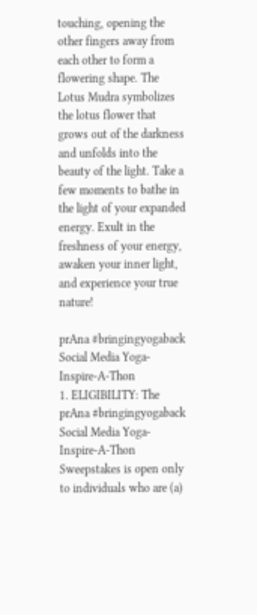touching, opening the other fingers away from each other to form a flowering shape. The Lotus Mudra symbolizes the lotus flower that grows out of the darkness and unfolds into the beauty of the light. Take a few moments to bathe in the light of your expanded energy. Exult in the freshness of your energy, awaken your inner light, and experience your true nature!

prAna #bringingyogaback Social Media Yoga-Inspire-A-Thon
1. ELIGIBILITY: The prAna #bringingyogaback Social Media Yoga-Inspire-A-Thon Sweepstakes is open only to individuals who are (a)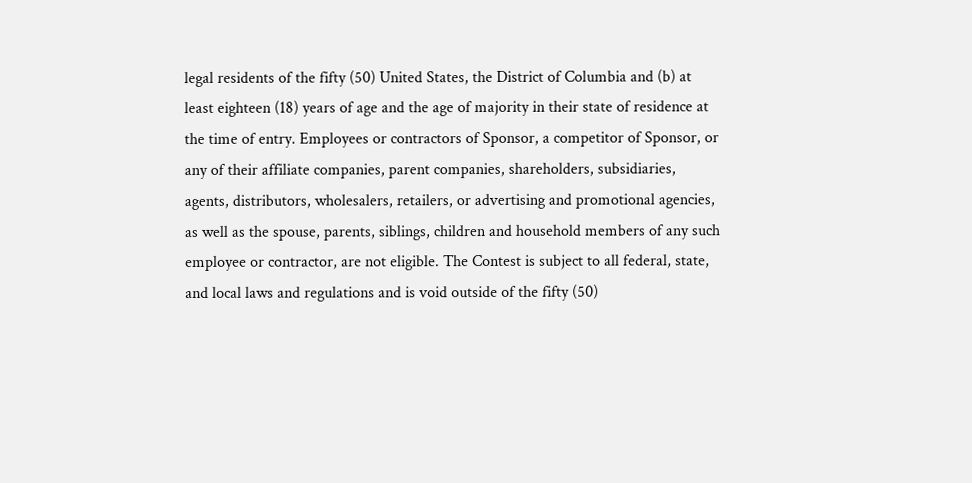legal residents of the fifty (50) United States, the District of Columbia and (b) at least eighteen (18) years of age and the age of majority in their state of residence at the time of entry. Employees or contractors of Sponsor, a competitor of Sponsor, or any of their affiliate companies, parent companies, shareholders, subsidiaries, agents, distributors, wholesalers, retailers, or advertising and promotional agencies, as well as the spouse, parents, siblings, children and household members of any such employee or contractor, are not eligible. The Contest is subject to all federal, state, and local laws and regulations and is void outside of the fifty (50)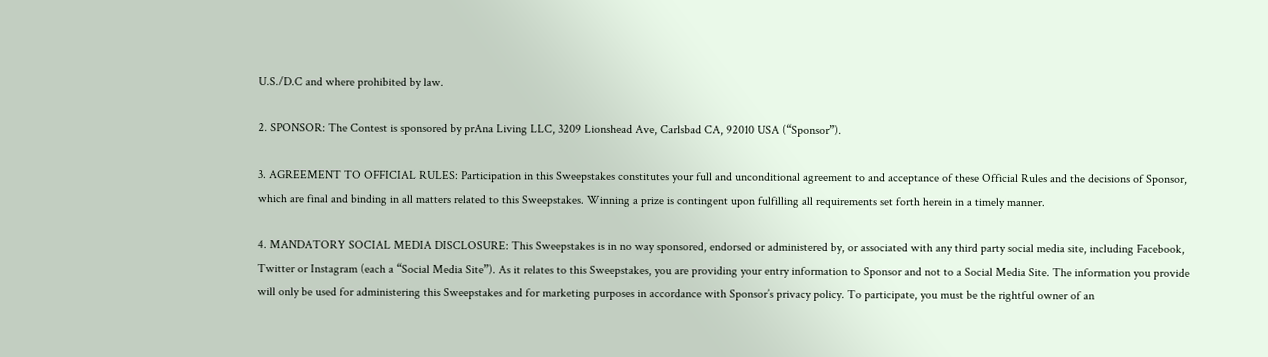U.S./D.C and where prohibited by law.

2. SPONSOR: The Contest is sponsored by prAna Living LLC, 3209 Lionshead Ave, Carlsbad CA, 92010 USA (“Sponsor”).

3. AGREEMENT TO OFFICIAL RULES: Participation in this Sweepstakes constitutes your full and unconditional agreement to and acceptance of these Official Rules and the decisions of Sponsor, which are final and binding in all matters related to this Sweepstakes. Winning a prize is contingent upon fulfilling all requirements set forth herein in a timely manner.

4. MANDATORY SOCIAL MEDIA DISCLOSURE: This Sweepstakes is in no way sponsored, endorsed or administered by, or associated with any third party social media site, including Facebook, Twitter or Instagram (each a “Social Media Site”). As it relates to this Sweepstakes, you are providing your entry information to Sponsor and not to a Social Media Site. The information you provide will only be used for administering this Sweepstakes and for marketing purposes in accordance with Sponsor’s privacy policy. To participate, you must be the rightful owner of an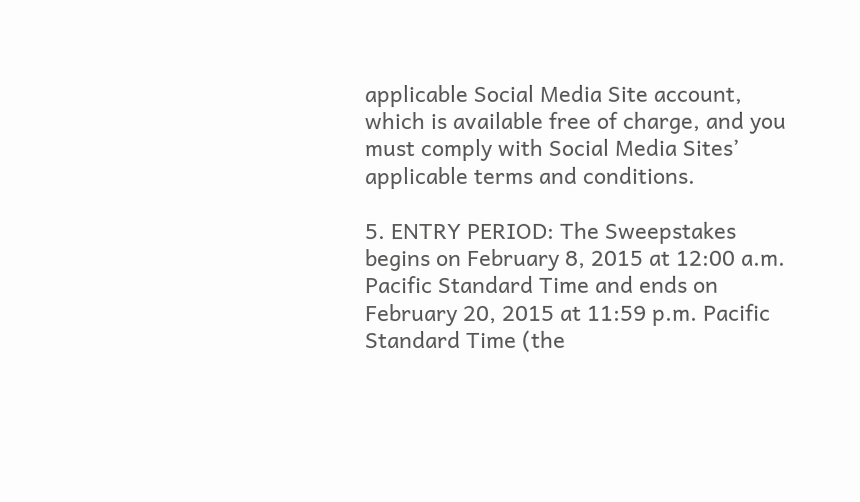applicable Social Media Site account, which is available free of charge, and you must comply with Social Media Sites’ applicable terms and conditions.

5. ENTRY PERIOD: The Sweepstakes begins on February 8, 2015 at 12:00 a.m. Pacific Standard Time and ends on February 20, 2015 at 11:59 p.m. Pacific Standard Time (the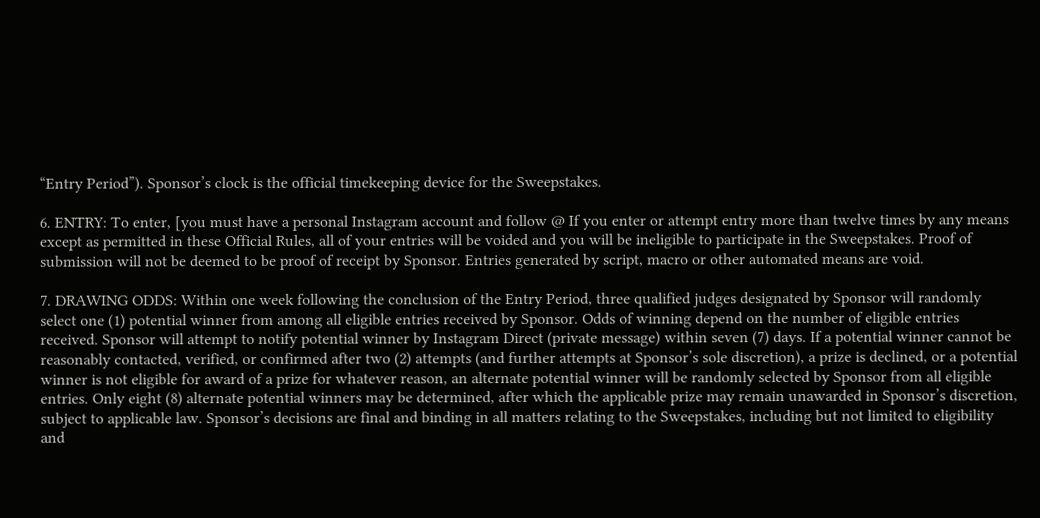“Entry Period”). Sponsor’s clock is the official timekeeping device for the Sweepstakes.

6. ENTRY: To enter, [you must have a personal Instagram account and follow @ If you enter or attempt entry more than twelve times by any means except as permitted in these Official Rules, all of your entries will be voided and you will be ineligible to participate in the Sweepstakes. Proof of submission will not be deemed to be proof of receipt by Sponsor. Entries generated by script, macro or other automated means are void.

7. DRAWING ODDS: Within one week following the conclusion of the Entry Period, three qualified judges designated by Sponsor will randomly select one (1) potential winner from among all eligible entries received by Sponsor. Odds of winning depend on the number of eligible entries received. Sponsor will attempt to notify potential winner by Instagram Direct (private message) within seven (7) days. If a potential winner cannot be reasonably contacted, verified, or confirmed after two (2) attempts (and further attempts at Sponsor’s sole discretion), a prize is declined, or a potential winner is not eligible for award of a prize for whatever reason, an alternate potential winner will be randomly selected by Sponsor from all eligible entries. Only eight (8) alternate potential winners may be determined, after which the applicable prize may remain unawarded in Sponsor’s discretion, subject to applicable law. Sponsor’s decisions are final and binding in all matters relating to the Sweepstakes, including but not limited to eligibility and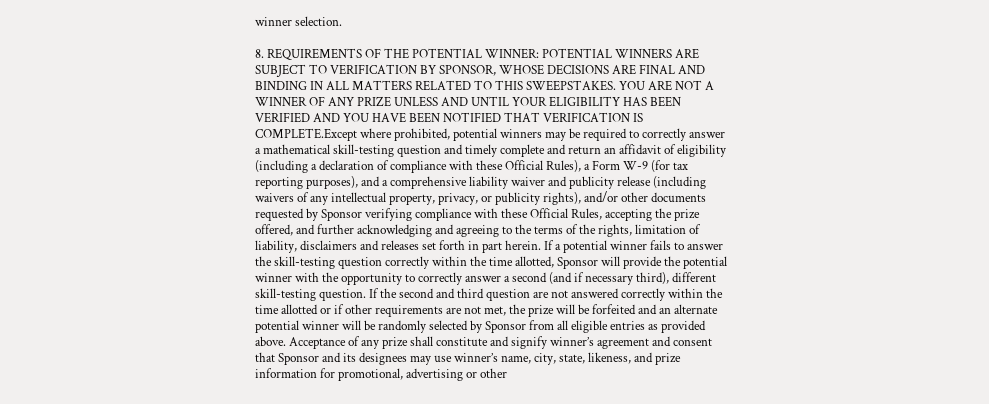winner selection.

8. REQUIREMENTS OF THE POTENTIAL WINNER: POTENTIAL WINNERS ARE SUBJECT TO VERIFICATION BY SPONSOR, WHOSE DECISIONS ARE FINAL AND BINDING IN ALL MATTERS RELATED TO THIS SWEEPSTAKES. YOU ARE NOT A WINNER OF ANY PRIZE UNLESS AND UNTIL YOUR ELIGIBILITY HAS BEEN VERIFIED AND YOU HAVE BEEN NOTIFIED THAT VERIFICATION IS COMPLETE.Except where prohibited, potential winners may be required to correctly answer a mathematical skill-testing question and timely complete and return an affidavit of eligibility (including a declaration of compliance with these Official Rules), a Form W-9 (for tax reporting purposes), and a comprehensive liability waiver and publicity release (including waivers of any intellectual property, privacy, or publicity rights), and/or other documents requested by Sponsor verifying compliance with these Official Rules, accepting the prize offered, and further acknowledging and agreeing to the terms of the rights, limitation of liability, disclaimers and releases set forth in part herein. If a potential winner fails to answer the skill-testing question correctly within the time allotted, Sponsor will provide the potential winner with the opportunity to correctly answer a second (and if necessary third), different skill-testing question. If the second and third question are not answered correctly within the time allotted or if other requirements are not met, the prize will be forfeited and an alternate potential winner will be randomly selected by Sponsor from all eligible entries as provided above. Acceptance of any prize shall constitute and signify winner’s agreement and consent that Sponsor and its designees may use winner’s name, city, state, likeness, and prize information for promotional, advertising or other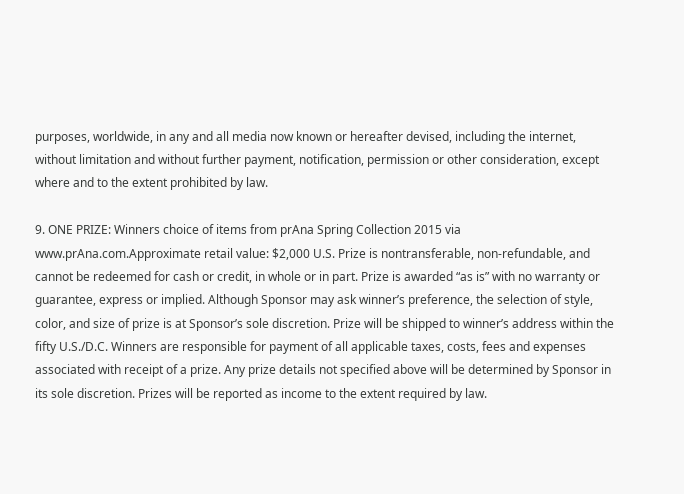purposes, worldwide, in any and all media now known or hereafter devised, including the internet, without limitation and without further payment, notification, permission or other consideration, except where and to the extent prohibited by law.

9. ONE PRIZE: Winners choice of items from prAna Spring Collection 2015 via www.prAna.com.Approximate retail value: $2,000 U.S. Prize is nontransferable, non-refundable, and cannot be redeemed for cash or credit, in whole or in part. Prize is awarded “as is” with no warranty or guarantee, express or implied. Although Sponsor may ask winner’s preference, the selection of style, color, and size of prize is at Sponsor’s sole discretion. Prize will be shipped to winner’s address within the fifty U.S./D.C. Winners are responsible for payment of all applicable taxes, costs, fees and expenses associated with receipt of a prize. Any prize details not specified above will be determined by Sponsor in its sole discretion. Prizes will be reported as income to the extent required by law.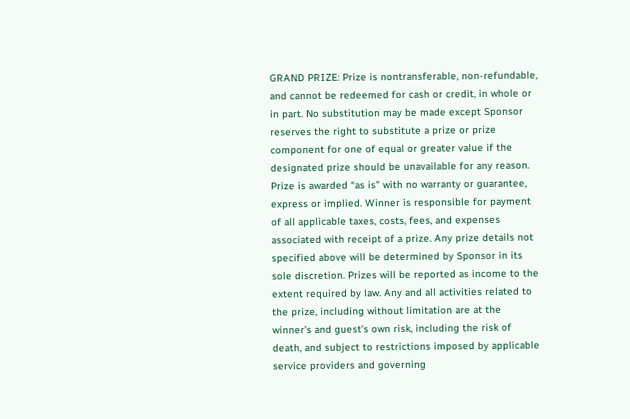GRAND PRIZE: Prize is nontransferable, non-refundable, and cannot be redeemed for cash or credit, in whole or in part. No substitution may be made except Sponsor reserves the right to substitute a prize or prize component for one of equal or greater value if the designated prize should be unavailable for any reason. Prize is awarded “as is” with no warranty or guarantee, express or implied. Winner is responsible for payment of all applicable taxes, costs, fees, and expenses associated with receipt of a prize. Any prize details not specified above will be determined by Sponsor in its sole discretion. Prizes will be reported as income to the extent required by law. Any and all activities related to the prize, including without limitation are at the winner’s and guest’s own risk, including the risk of death, and subject to restrictions imposed by applicable service providers and governing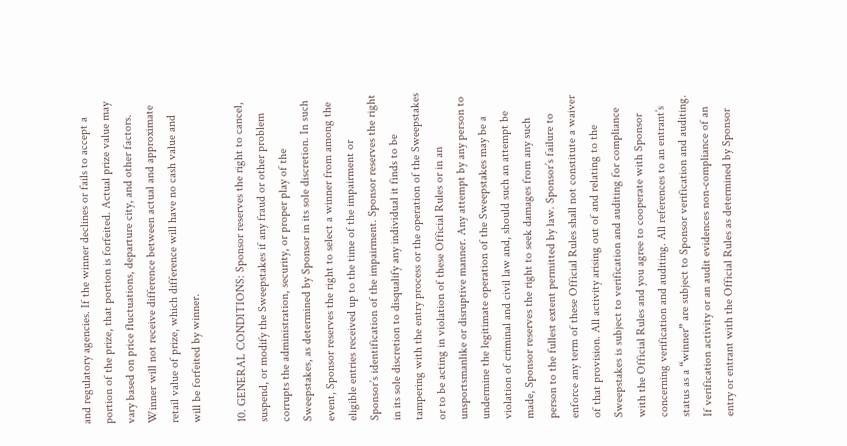and regulatory agencies. If the winner declines or fails to accept a portion of the prize, that portion is forfeited. Actual prize value may vary based on price fluctuations, departure city, and other factors. Winner will not receive difference between actual and approximate retail value of prize, which difference will have no cash value and will be forfeited by winner.

10. GENERAL CONDITIONS: Sponsor reserves the right to cancel, suspend, or modify the Sweepstakes if any fraud or other problem corrupts the administration, security, or proper play of the Sweepstakes, as determined by Sponsor in its sole discretion. In such event, Sponsor reserves the right to select a winner from among the eligible entries received up to the time of the impairment or Sponsor’s identification of the impairment. Sponsor reserves the right in its sole discretion to disqualify any individual it finds to be tampering with the entry process or the operation of the Sweepstakes or to be acting in violation of these Official Rules or in an unsportsmanlike or disruptive manner. Any attempt by any person to undermine the legitimate operation of the Sweepstakes may be a violation of criminal and civil law and, should such an attempt be made, Sponsor reserves the right to seek damages from any such person to the fullest extent permitted by law. Sponsor’s failure to enforce any term of these Official Rules shall not constitute a waiver of that provision. All activity arising out of and relating to the Sweepstakes is subject to verification and auditing for compliance with the Official Rules and you agree to cooperate with Sponsor concerning verification and auditing. All references to an entrant’s status as a “winner” are subject to Sponsor verification and auditing. If verification activity or an audit evidences non-compliance of an entry or entrant with the Official Rules as determined by Sponsor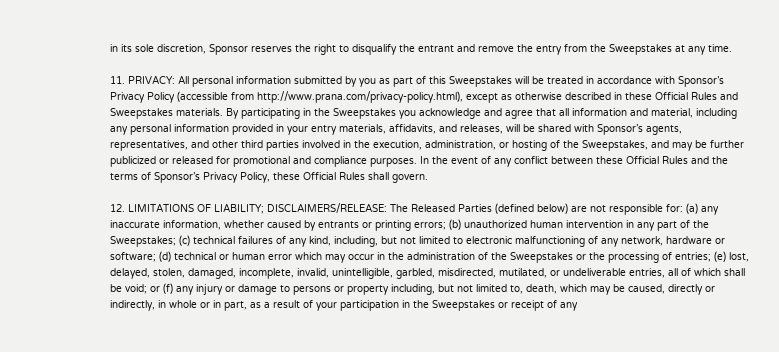in its sole discretion, Sponsor reserves the right to disqualify the entrant and remove the entry from the Sweepstakes at any time.

11. PRIVACY: All personal information submitted by you as part of this Sweepstakes will be treated in accordance with Sponsor’s Privacy Policy (accessible from http://www.prana.com/privacy-policy.html), except as otherwise described in these Official Rules and Sweepstakes materials. By participating in the Sweepstakes you acknowledge and agree that all information and material, including any personal information provided in your entry materials, affidavits, and releases, will be shared with Sponsor’s agents, representatives, and other third parties involved in the execution, administration, or hosting of the Sweepstakes, and may be further publicized or released for promotional and compliance purposes. In the event of any conflict between these Official Rules and the terms of Sponsor’s Privacy Policy, these Official Rules shall govern.

12. LIMITATIONS OF LIABILITY; DISCLAIMERS/RELEASE: The Released Parties (defined below) are not responsible for: (a) any inaccurate information, whether caused by entrants or printing errors; (b) unauthorized human intervention in any part of the Sweepstakes; (c) technical failures of any kind, including, but not limited to electronic malfunctioning of any network, hardware or software; (d) technical or human error which may occur in the administration of the Sweepstakes or the processing of entries; (e) lost, delayed, stolen, damaged, incomplete, invalid, unintelligible, garbled, misdirected, mutilated, or undeliverable entries, all of which shall be void; or (f) any injury or damage to persons or property including, but not limited to, death, which may be caused, directly or indirectly, in whole or in part, as a result of your participation in the Sweepstakes or receipt of any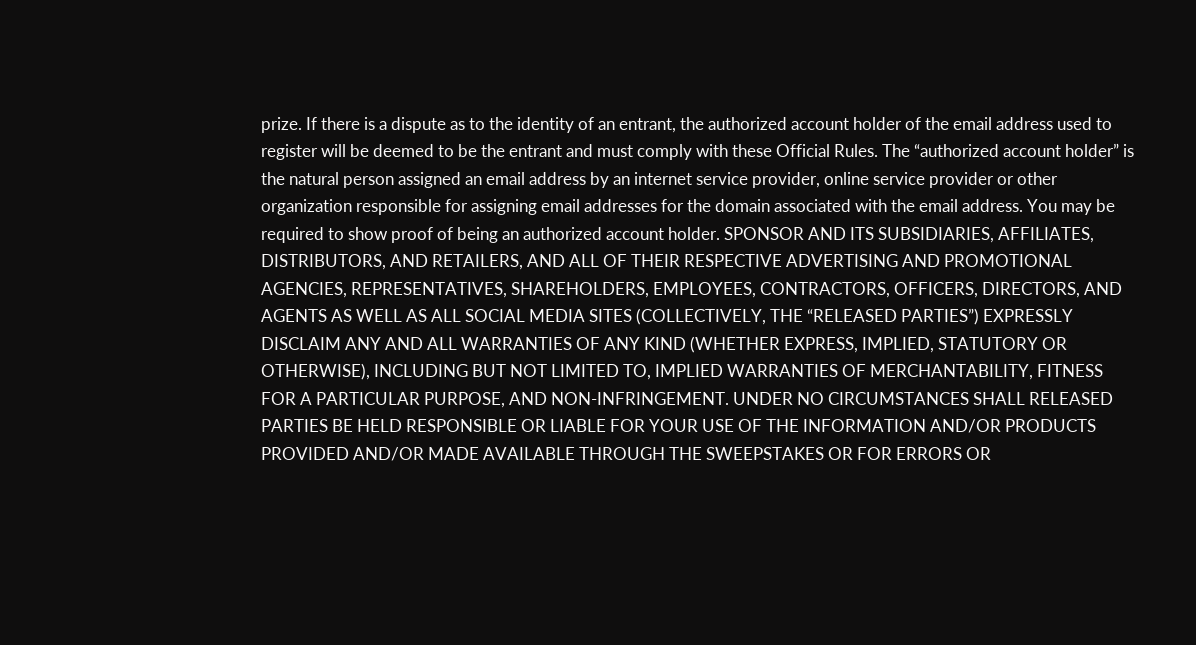prize. If there is a dispute as to the identity of an entrant, the authorized account holder of the email address used to register will be deemed to be the entrant and must comply with these Official Rules. The “authorized account holder” is the natural person assigned an email address by an internet service provider, online service provider or other organization responsible for assigning email addresses for the domain associated with the email address. You may be required to show proof of being an authorized account holder. SPONSOR AND ITS SUBSIDIARIES, AFFILIATES, DISTRIBUTORS, AND RETAILERS, AND ALL OF THEIR RESPECTIVE ADVERTISING AND PROMOTIONAL AGENCIES, REPRESENTATIVES, SHAREHOLDERS, EMPLOYEES, CONTRACTORS, OFFICERS, DIRECTORS, AND AGENTS AS WELL AS ALL SOCIAL MEDIA SITES (COLLECTIVELY, THE “RELEASED PARTIES”) EXPRESSLY DISCLAIM ANY AND ALL WARRANTIES OF ANY KIND (WHETHER EXPRESS, IMPLIED, STATUTORY OR OTHERWISE), INCLUDING BUT NOT LIMITED TO, IMPLIED WARRANTIES OF MERCHANTABILITY, FITNESS FOR A PARTICULAR PURPOSE, AND NON-INFRINGEMENT. UNDER NO CIRCUMSTANCES SHALL RELEASED PARTIES BE HELD RESPONSIBLE OR LIABLE FOR YOUR USE OF THE INFORMATION AND/OR PRODUCTS PROVIDED AND/OR MADE AVAILABLE THROUGH THE SWEEPSTAKES OR FOR ERRORS OR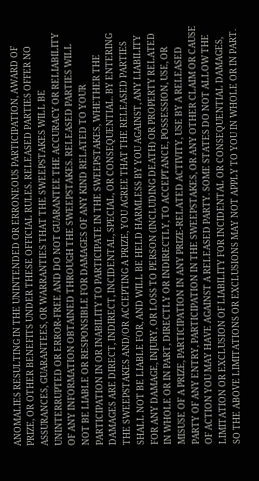ANOMALIES RESULTING IN THE UNINTENDED OR ERRONEOUS PARTICIPATION, AWARD OF PRIZE, OR OTHER BENEFITS UNDER THESE OFFICIAL RULES. RELEASED PARTIES OFFER NO ASSURANCES, GUARANTEES, OR WARRANTIES THAT THE SWEEPSTAKES WILL BE UNINTERRUPTED OR ERROR-FREE AND DO NOT GUARANTEE THE ACCURACY OR RELIABILITY OF ANY INFORMATION OBTAINED THROUGH THE SWEEPSTAKES. RELEASED PARTIES WILL NOT BE LIABLE OR RESPONSIBLE FOR DAMAGES OF ANY KIND RELATED TO YOUR PARTICIPATION IN OR INABILITY TO PARTICIPATE IN THE SWEEPSTAKES, WHETHER THE DAMAGES ARE DIRECT, INDIRECT, INCIDENTAL, SPECIAL, OR CONSEQUENTIAL. BY ENTERING THE SWEEPSTAKES AND/OR ACCEPTING A PRIZE, YOU AGREE THAT THE RELEASED PARTIES SHALL NOT BE LIABLE FOR, AND WILL BE HELD HARMLESS BY YOU AGAINST, ANY LIABILITY FOR ANY DAMAGE, INJURY, OR LOSS TO PERSON (INCLUDING DEATH) OR PROPERTY RELATED IN WHOLE OR IN PART, DIRECTLY OR INDIRECTLY, TO ACCEPTANCE, POSSESSION, USE, OR MISUSE OF A PRIZE, PARTICIPATION IN ANY PRIZE-RELATED ACTIVITY, USE BY A RELEASED PARTY OF ANY ENTRY, PARTICIPATION IN THE SWEEPSTAKES, OR ANY OTHER CLAIM OR CAUSE OF ACTION YOU MAY HAVE AGAINST A RELEASED PARTY. SOME STATES DO NOT ALLOW THE LIMITATION OR EXCLUSION OF LIABILITY FOR INCIDENTAL OR CONSEQUENTIAL DAMAGES, SO THE ABOVE LIMITATIONS OR EXCLUSIONS MAY NOT APPLY TO YOU IN WHOLE OR IN PART.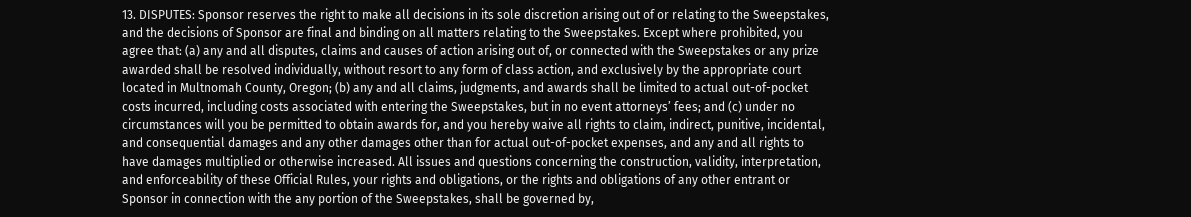13. DISPUTES: Sponsor reserves the right to make all decisions in its sole discretion arising out of or relating to the Sweepstakes, and the decisions of Sponsor are final and binding on all matters relating to the Sweepstakes. Except where prohibited, you agree that: (a) any and all disputes, claims and causes of action arising out of, or connected with the Sweepstakes or any prize awarded shall be resolved individually, without resort to any form of class action, and exclusively by the appropriate court located in Multnomah County, Oregon; (b) any and all claims, judgments, and awards shall be limited to actual out-of-pocket costs incurred, including costs associated with entering the Sweepstakes, but in no event attorneys’ fees; and (c) under no circumstances will you be permitted to obtain awards for, and you hereby waive all rights to claim, indirect, punitive, incidental, and consequential damages and any other damages other than for actual out-of-pocket expenses, and any and all rights to have damages multiplied or otherwise increased. All issues and questions concerning the construction, validity, interpretation, and enforceability of these Official Rules, your rights and obligations, or the rights and obligations of any other entrant or Sponsor in connection with the any portion of the Sweepstakes, shall be governed by,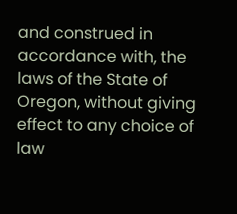and construed in accordance with, the laws of the State of Oregon, without giving effect to any choice of law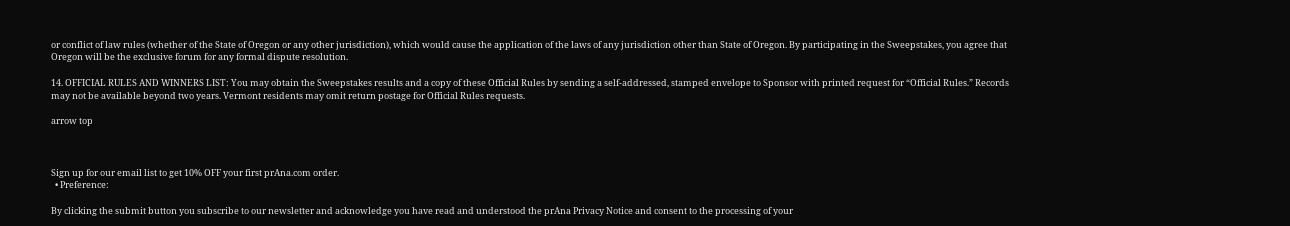or conflict of law rules (whether of the State of Oregon or any other jurisdiction), which would cause the application of the laws of any jurisdiction other than State of Oregon. By participating in the Sweepstakes, you agree that Oregon will be the exclusive forum for any formal dispute resolution.

14. OFFICIAL RULES AND WINNERS LIST: You may obtain the Sweepstakes results and a copy of these Official Rules by sending a self-addressed, stamped envelope to Sponsor with printed request for “Official Rules.” Records may not be available beyond two years. Vermont residents may omit return postage for Official Rules requests.

arrow top



Sign up for our email list to get 10% OFF your first prAna.com order.
  • Preference:

By clicking the submit button you subscribe to our newsletter and acknowledge you have read and understood the prAna Privacy Notice and consent to the processing of your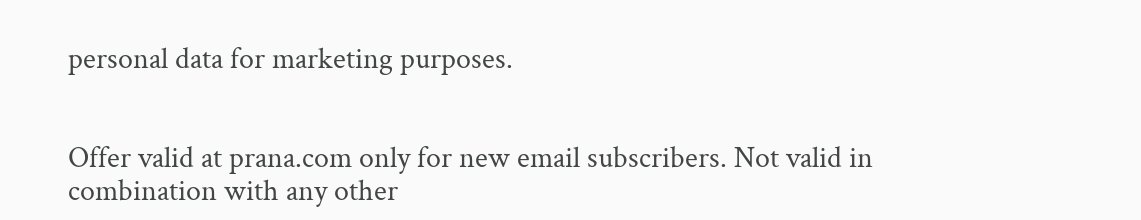personal data for marketing purposes.


Offer valid at prana.com only for new email subscribers. Not valid in combination with any other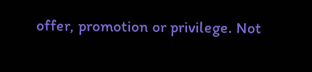offer, promotion or privilege. Not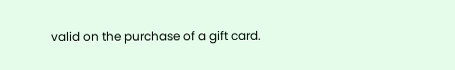valid on the purchase of a gift card.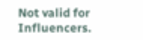Not valid for Influencers.